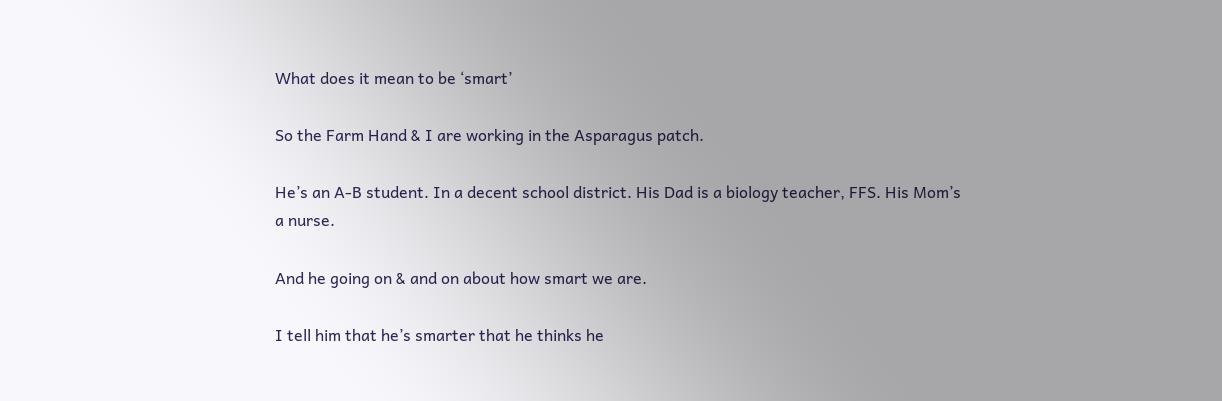What does it mean to be ‘smart’

So the Farm Hand & I are working in the Asparagus patch.

He’s an A-B student. In a decent school district. His Dad is a biology teacher, FFS. His Mom’s a nurse.

And he going on & and on about how smart we are.

I tell him that he’s smarter that he thinks he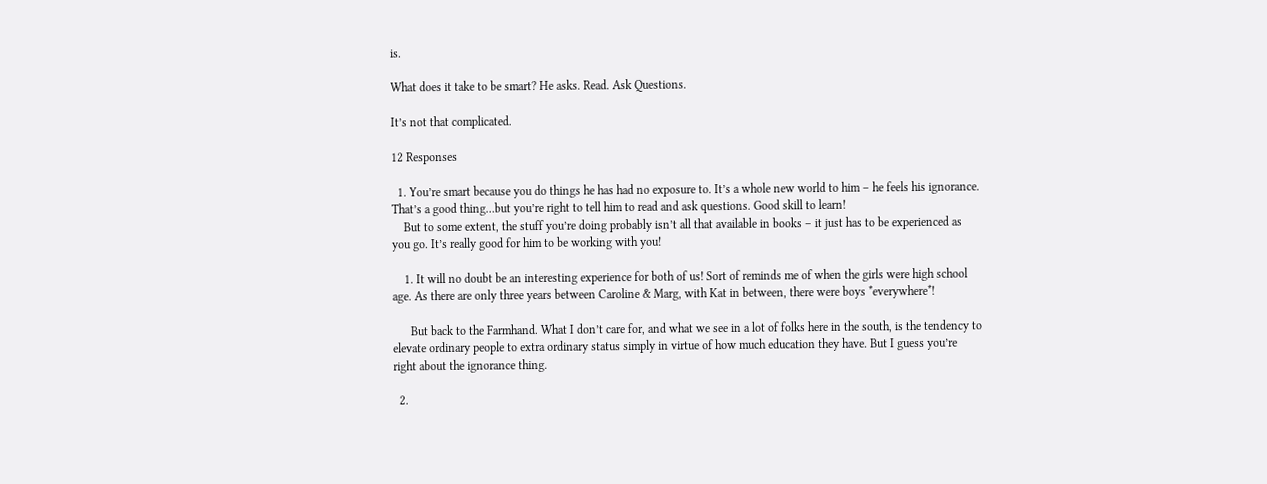is.

What does it take to be smart? He asks. Read. Ask Questions.

It’s not that complicated.

12 Responses

  1. You’re smart because you do things he has had no exposure to. It’s a whole new world to him – he feels his ignorance. That’s a good thing…but you’re right to tell him to read and ask questions. Good skill to learn!
    But to some extent, the stuff you’re doing probably isn’t all that available in books – it just has to be experienced as you go. It’s really good for him to be working with you!

    1. It will no doubt be an interesting experience for both of us! Sort of reminds me of when the girls were high school age. As there are only three years between Caroline & Marg, with Kat in between, there were boys *everywhere*!

      But back to the Farmhand. What I don’t care for, and what we see in a lot of folks here in the south, is the tendency to elevate ordinary people to extra ordinary status simply in virtue of how much education they have. But I guess you’re right about the ignorance thing.

  2.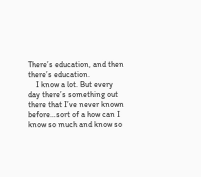There’s education, and then there’s education.
    I know a lot. But every day there’s something out there that I’ve never known before…sort of a how can I know so much and know so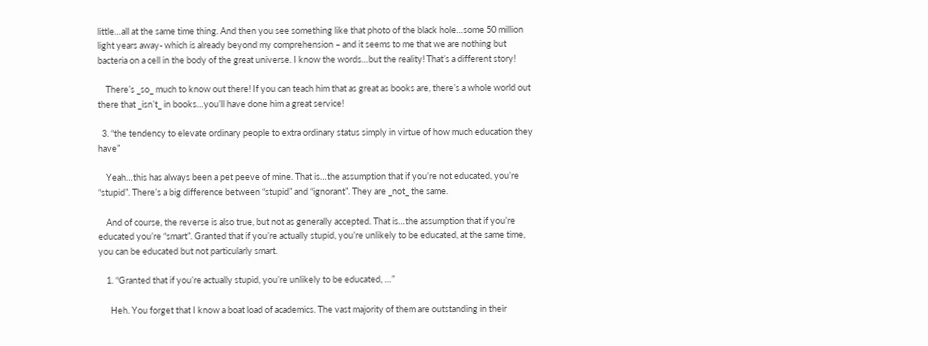little…all at the same time thing. And then you see something like that photo of the black hole…some 50 million light years away- which is already beyond my comprehension – and it seems to me that we are nothing but bacteria on a cell in the body of the great universe. I know the words…but the reality! That’s a different story!

    There’s _so_ much to know out there! If you can teach him that as great as books are, there’s a whole world out there that _isn’t_ in books…you’ll have done him a great service!

  3. “the tendency to elevate ordinary people to extra ordinary status simply in virtue of how much education they have”

    Yeah…this has always been a pet peeve of mine. That is…the assumption that if you’re not educated, you’re “stupid”. There’s a big difference between “stupid” and “ignorant”. They are _not_ the same.

    And of course, the reverse is also true, but not as generally accepted. That is…the assumption that if you’re educated you’re “smart”. Granted that if you’re actually stupid, you’re unlikely to be educated, at the same time, you can be educated but not particularly smart.

    1. “Granted that if you’re actually stupid, you’re unlikely to be educated, …”

      Heh. You forget that I know a boat load of academics. The vast majority of them are outstanding in their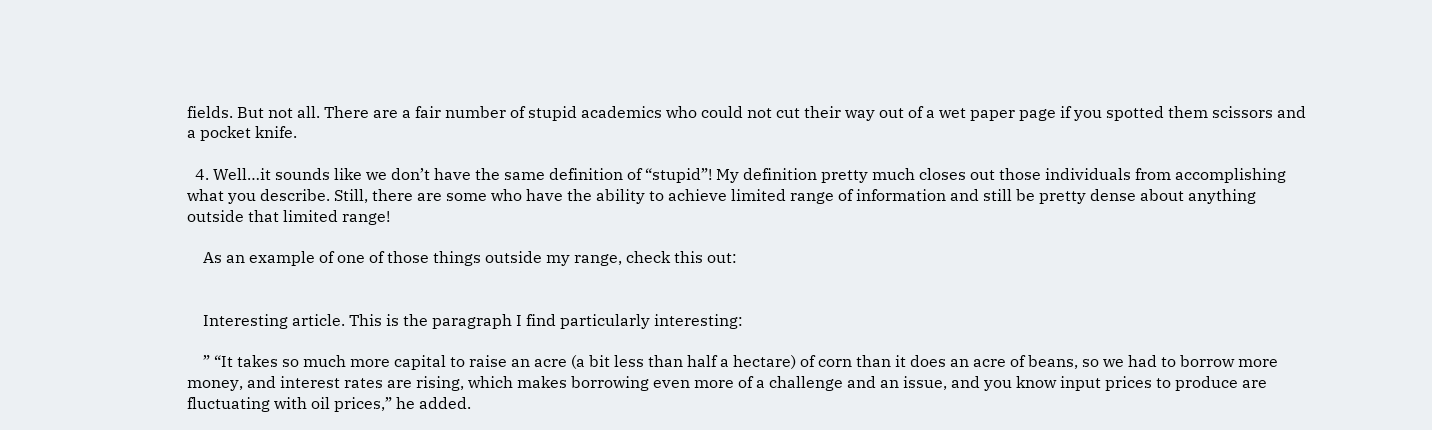fields. But not all. There are a fair number of stupid academics who could not cut their way out of a wet paper page if you spotted them scissors and a pocket knife.

  4. Well…it sounds like we don’t have the same definition of “stupid”! My definition pretty much closes out those individuals from accomplishing what you describe. Still, there are some who have the ability to achieve limited range of information and still be pretty dense about anything outside that limited range!

    As an example of one of those things outside my range, check this out:


    Interesting article. This is the paragraph I find particularly interesting:

    ” “It takes so much more capital to raise an acre (a bit less than half a hectare) of corn than it does an acre of beans, so we had to borrow more money, and interest rates are rising, which makes borrowing even more of a challenge and an issue, and you know input prices to produce are fluctuating with oil prices,” he added.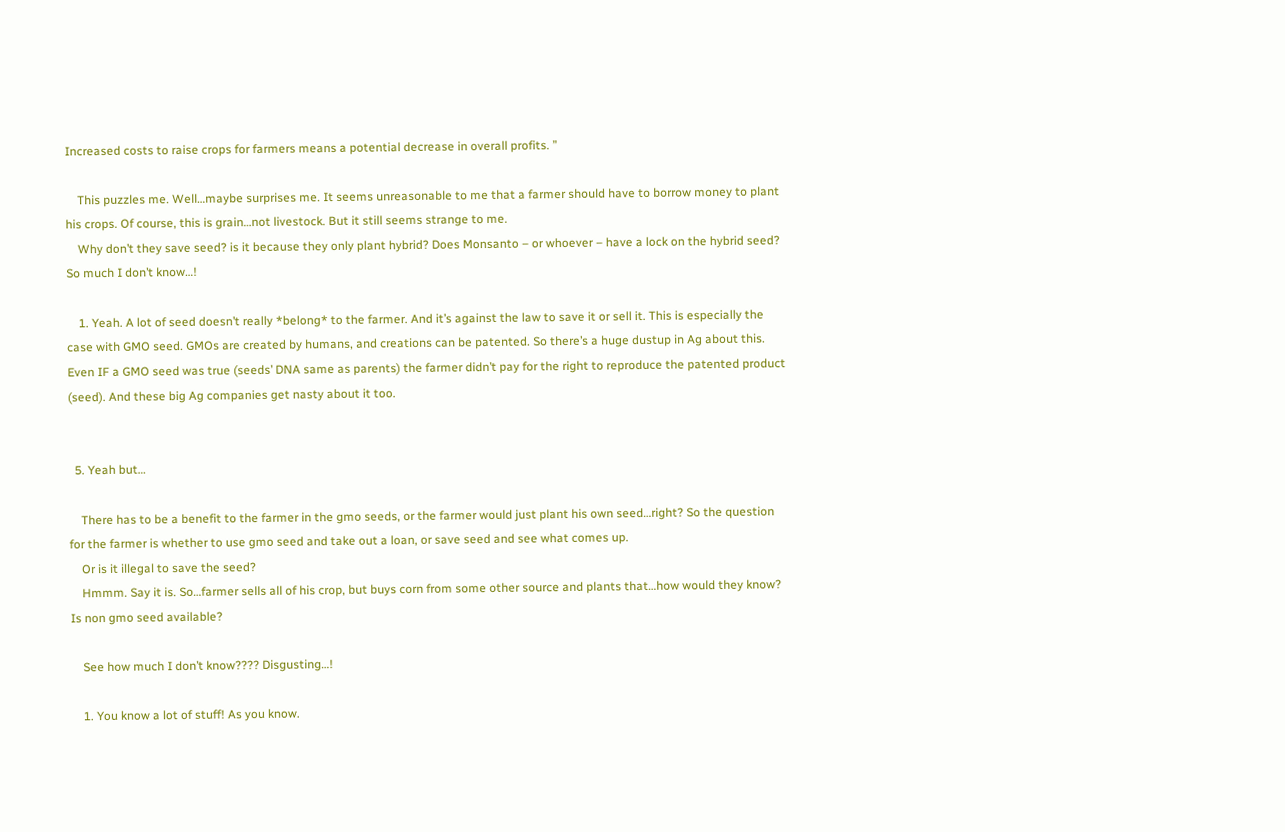Increased costs to raise crops for farmers means a potential decrease in overall profits. ”

    This puzzles me. Well…maybe surprises me. It seems unreasonable to me that a farmer should have to borrow money to plant his crops. Of course, this is grain…not livestock. But it still seems strange to me.
    Why don’t they save seed? is it because they only plant hybrid? Does Monsanto – or whoever – have a lock on the hybrid seed? So much I don’t know…!

    1. Yeah. A lot of seed doesn’t really *belong* to the farmer. And it’s against the law to save it or sell it. This is especially the case with GMO seed. GMOs are created by humans, and creations can be patented. So there’s a huge dustup in Ag about this. Even IF a GMO seed was true (seeds’ DNA same as parents) the farmer didn’t pay for the right to reproduce the patented product (seed). And these big Ag companies get nasty about it too.


  5. Yeah but…

    There has to be a benefit to the farmer in the gmo seeds, or the farmer would just plant his own seed…right? So the question for the farmer is whether to use gmo seed and take out a loan, or save seed and see what comes up.
    Or is it illegal to save the seed?
    Hmmm. Say it is. So…farmer sells all of his crop, but buys corn from some other source and plants that…how would they know? Is non gmo seed available?

    See how much I don’t know???? Disgusting…!

    1. You know a lot of stuff! As you know.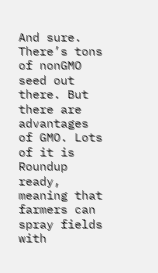And sure. There’s tons of nonGMO seed out there. But there are advantages of GMO. Lots of it is Roundup ready, meaning that farmers can spray fields with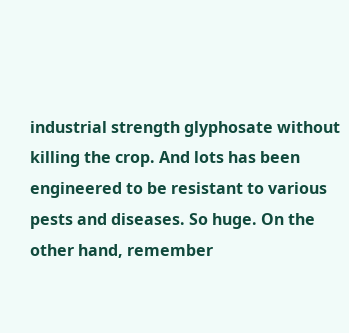industrial strength glyphosate without killing the crop. And lots has been engineered to be resistant to various pests and diseases. So huge. On the other hand, remember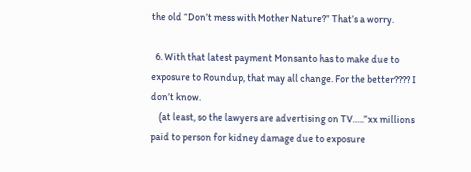the old “Don’t mess with Mother Nature?” That’s a worry.

  6. With that latest payment Monsanto has to make due to exposure to Roundup, that may all change. For the better???? I don’t know.
    (at least, so the lawyers are advertising on TV…..”xx millions paid to person for kidney damage due to exposure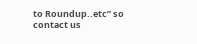to Roundup..etc” so contact us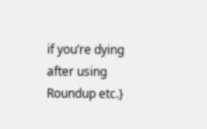if you’re dying after using Roundup etc.}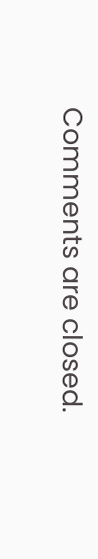Comments are closed.